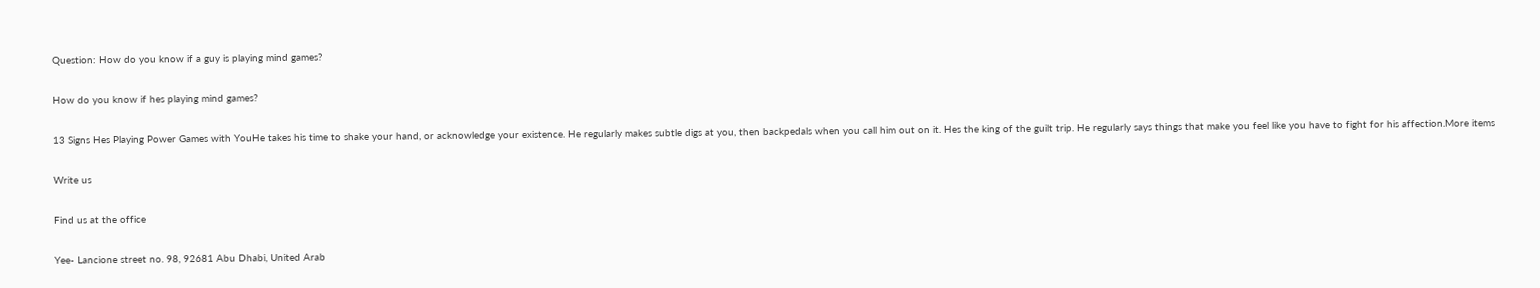Question: How do you know if a guy is playing mind games?

How do you know if hes playing mind games?

13 Signs Hes Playing Power Games with YouHe takes his time to shake your hand, or acknowledge your existence. He regularly makes subtle digs at you, then backpedals when you call him out on it. Hes the king of the guilt trip. He regularly says things that make you feel like you have to fight for his affection.More items

Write us

Find us at the office

Yee- Lancione street no. 98, 92681 Abu Dhabi, United Arab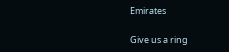Emirates

Give us a ring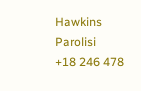Hawkins Parolisi
+18 246 478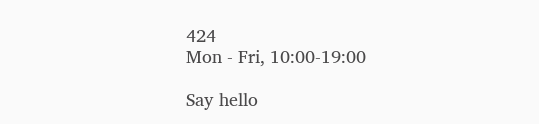424
Mon - Fri, 10:00-19:00

Say hello